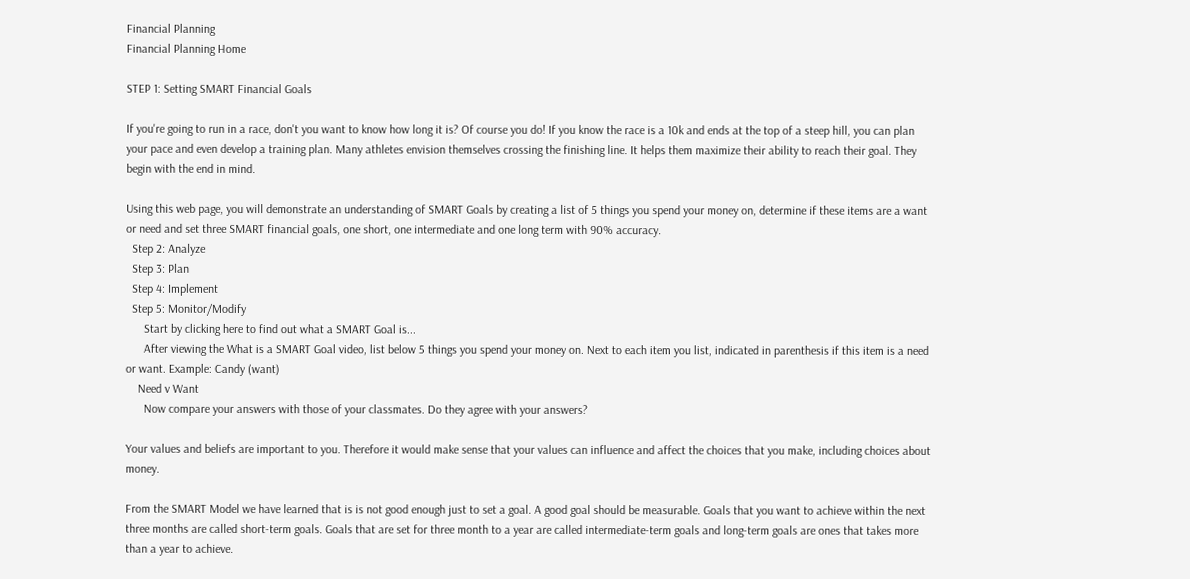Financial Planning
Financial Planning Home

STEP 1: Setting SMART Financial Goals

If you're going to run in a race, don't you want to know how long it is? Of course you do! If you know the race is a 10k and ends at the top of a steep hill, you can plan your pace and even develop a training plan. Many athletes envision themselves crossing the finishing line. It helps them maximize their ability to reach their goal. They begin with the end in mind.

Using this web page, you will demonstrate an understanding of SMART Goals by creating a list of 5 things you spend your money on, determine if these items are a want or need and set three SMART financial goals, one short, one intermediate and one long term with 90% accuracy.
  Step 2: Analyze
  Step 3: Plan
  Step 4: Implement
  Step 5: Monitor/Modify
      Start by clicking here to find out what a SMART Goal is...
      After viewing the What is a SMART Goal video, list below 5 things you spend your money on. Next to each item you list, indicated in parenthesis if this item is a need or want. Example: Candy (want)
    Need v Want
      Now compare your answers with those of your classmates. Do they agree with your answers?

Your values and beliefs are important to you. Therefore it would make sense that your values can influence and affect the choices that you make, including choices about money.

From the SMART Model we have learned that is is not good enough just to set a goal. A good goal should be measurable. Goals that you want to achieve within the next three months are called short-term goals. Goals that are set for three month to a year are called intermediate-term goals and long-term goals are ones that takes more than a year to achieve.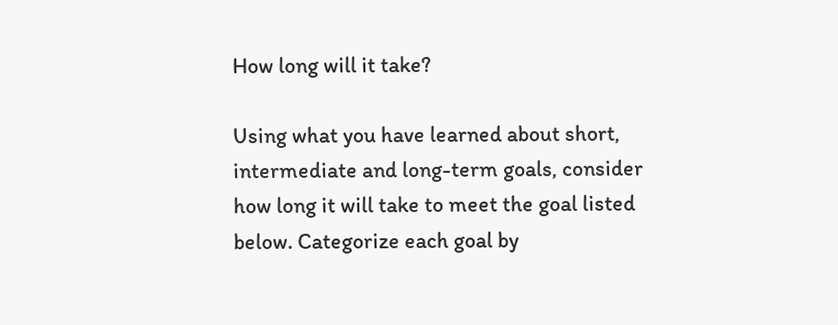How long will it take?

Using what you have learned about short, intermediate and long-term goals, consider how long it will take to meet the goal listed below. Categorize each goal by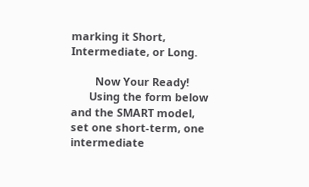marking it Short, Intermediate, or Long.

        Now Your Ready!
      Using the form below and the SMART model, set one short-term, one intermediate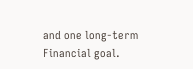and one long-term Financial goal.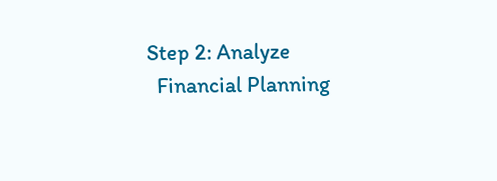Step 2: Analyze
  Financial Planning